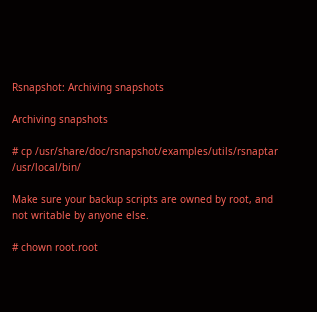Rsnapshot: Archiving snapshots

Archiving snapshots

# cp /usr/share/doc/rsnapshot/examples/utils/rsnaptar /usr/local/bin/

Make sure your backup scripts are owned by root, and not writable by anyone else.

# chown root.root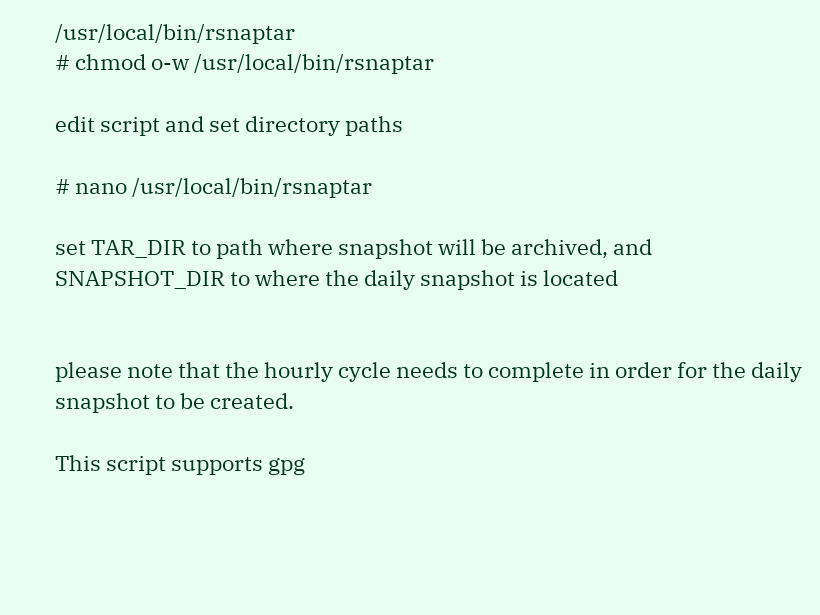/usr/local/bin/rsnaptar
# chmod o-w /usr/local/bin/rsnaptar

edit script and set directory paths

# nano /usr/local/bin/rsnaptar

set TAR_DIR to path where snapshot will be archived, and SNAPSHOT_DIR to where the daily snapshot is located


please note that the hourly cycle needs to complete in order for the daily snapshot to be created.

This script supports gpg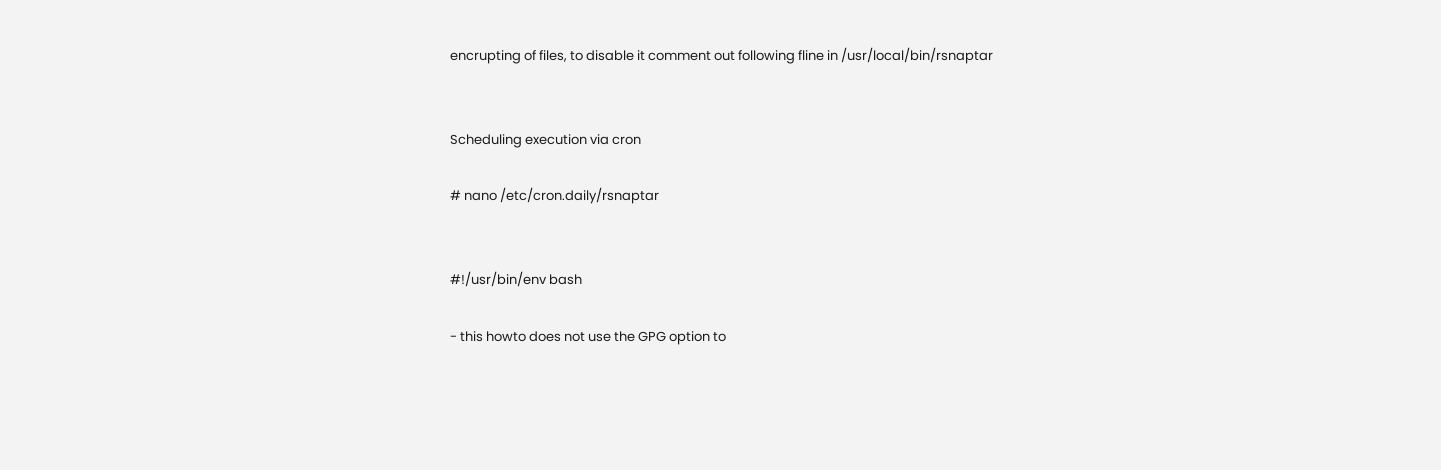encrupting of files, to disable it comment out following fline in /usr/local/bin/rsnaptar


Scheduling execution via cron

# nano /etc/cron.daily/rsnaptar


#!/usr/bin/env bash

- this howto does not use the GPG option to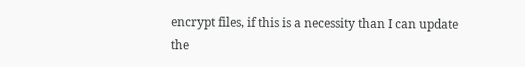encrypt files, if this is a necessity than I can update the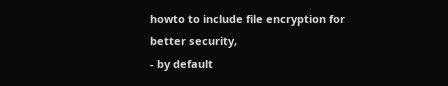howto to include file encryption for better security,
- by default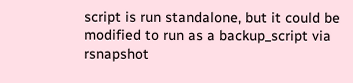script is run standalone, but it could be modified to run as a backup_script via rsnapshot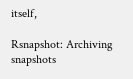itself,

Rsnapshot: Archiving snapshots